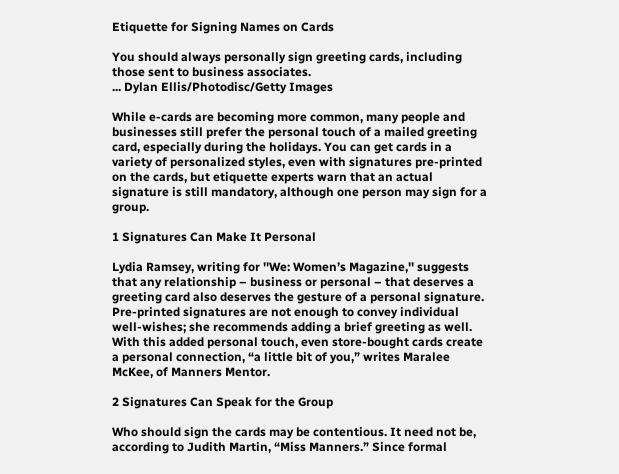Etiquette for Signing Names on Cards

You should always personally sign greeting cards, including those sent to business associates.
... Dylan Ellis/Photodisc/Getty Images

While e-cards are becoming more common, many people and businesses still prefer the personal touch of a mailed greeting card, especially during the holidays. You can get cards in a variety of personalized styles, even with signatures pre-printed on the cards, but etiquette experts warn that an actual signature is still mandatory, although one person may sign for a group.

1 Signatures Can Make It Personal

Lydia Ramsey, writing for ''We: Women’s Magazine,'' suggests that any relationship – business or personal – that deserves a greeting card also deserves the gesture of a personal signature. Pre-printed signatures are not enough to convey individual well-wishes; she recommends adding a brief greeting as well. With this added personal touch, even store-bought cards create a personal connection, “a little bit of you,” writes Maralee McKee, of Manners Mentor.

2 Signatures Can Speak for the Group

Who should sign the cards may be contentious. It need not be, according to Judith Martin, “Miss Manners.” Since formal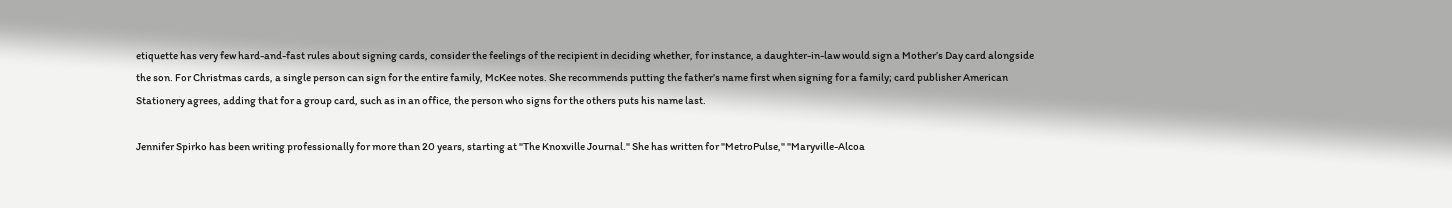etiquette has very few hard-and-fast rules about signing cards, consider the feelings of the recipient in deciding whether, for instance, a daughter-in-law would sign a Mother’s Day card alongside the son. For Christmas cards, a single person can sign for the entire family, McKee notes. She recommends putting the father’s name first when signing for a family; card publisher American Stationery agrees, adding that for a group card, such as in an office, the person who signs for the others puts his name last.

Jennifer Spirko has been writing professionally for more than 20 years, starting at "The Knoxville Journal." She has written for "MetroPulse," "Maryville-Alcoa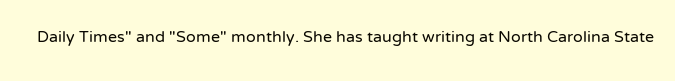Daily Times" and "Some" monthly. She has taught writing at North Carolina State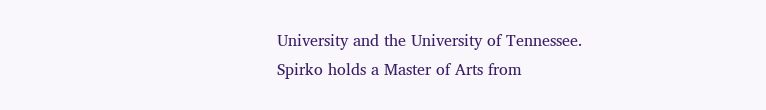University and the University of Tennessee. Spirko holds a Master of Arts from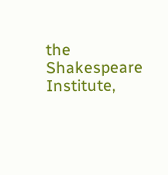the Shakespeare Institute,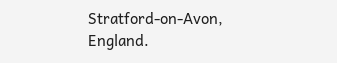Stratford-on-Avon, England.